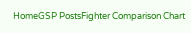HomeGSP PostsFighter Comparison Chart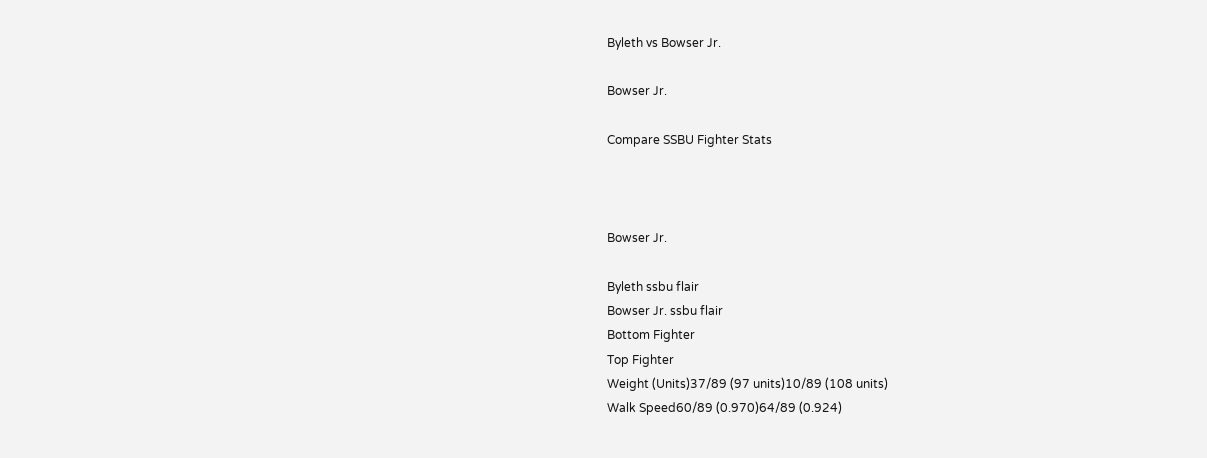Byleth vs Bowser Jr.

Bowser Jr.

Compare SSBU Fighter Stats



Bowser Jr.

Byleth ssbu flair
Bowser Jr. ssbu flair
Bottom Fighter
Top Fighter
Weight (Units)37/89 (97 units)10/89 (108 units)
Walk Speed60/89 (0.970)64/89 (0.924)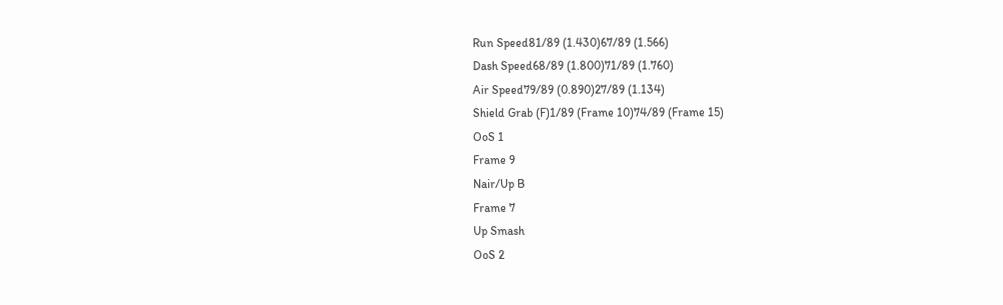Run Speed81/89 (1.430)67/89 (1.566)
Dash Speed68/89 (1.800)71/89 (1.760)
Air Speed79/89 (0.890)27/89 (1.134)
Shield Grab (F)1/89 (Frame 10)74/89 (Frame 15)
OoS 1
Frame 9
Nair/Up B
Frame 7
Up Smash
OoS 2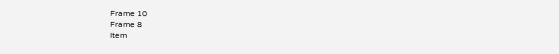Frame 10
Frame 8
Item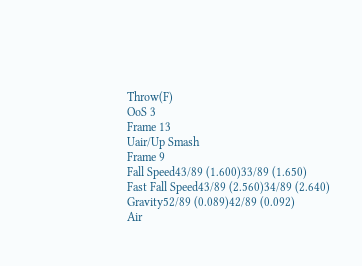Throw(F)
OoS 3
Frame 13
Uair/Up Smash
Frame 9
Fall Speed43/89 (1.600)33/89 (1.650)
Fast Fall Speed43/89 (2.560)34/89 (2.640)
Gravity52/89 (0.089)42/89 (0.092)
Air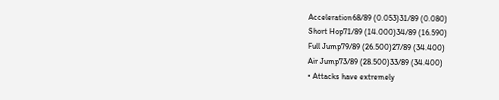Acceleration68/89 (0.053)31/89 (0.080)
Short Hop71/89 (14.000)34/89 (16.590)
Full Jump79/89 (26.500)27/89 (34.400)
Air Jump73/89 (28.500)33/89 (34.400)
• Attacks have extremely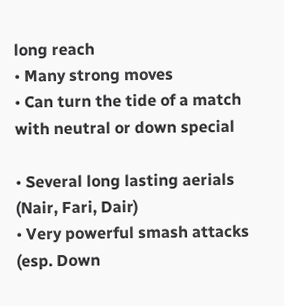long reach
• Many strong moves
• Can turn the tide of a match with neutral or down special

• Several long lasting aerials (Nair, Fari, Dair)
• Very powerful smash attacks (esp. Down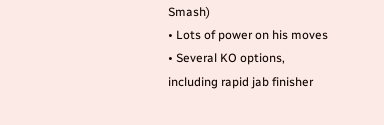Smash)
• Lots of power on his moves
• Several KO options, including rapid jab finisher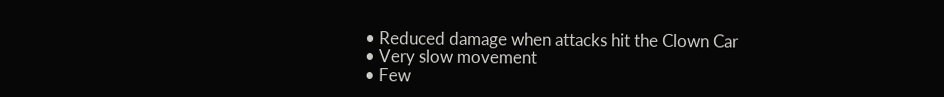• Reduced damage when attacks hit the Clown Car
• Very slow movement
• Few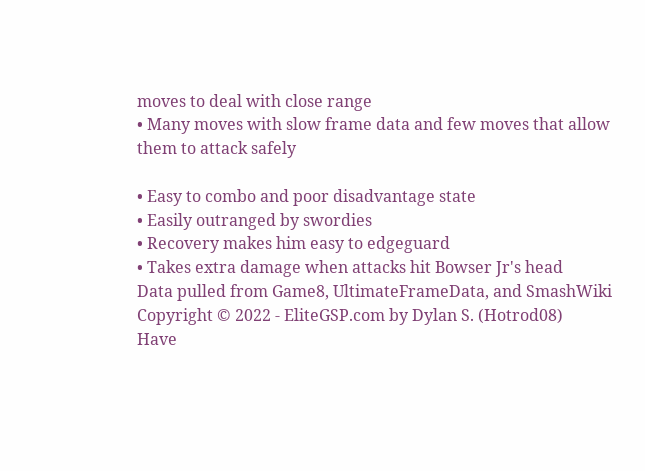moves to deal with close range
• Many moves with slow frame data and few moves that allow them to attack safely

• Easy to combo and poor disadvantage state
• Easily outranged by swordies
• Recovery makes him easy to edgeguard
• Takes extra damage when attacks hit Bowser Jr's head
Data pulled from Game8, UltimateFrameData, and SmashWiki
Copyright © 2022 - EliteGSP.com by Dylan S. (Hotrod08)
Have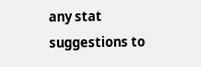any stat suggestions to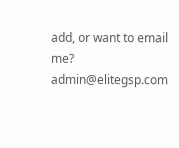add, or want to email me? admin@elitegsp.com